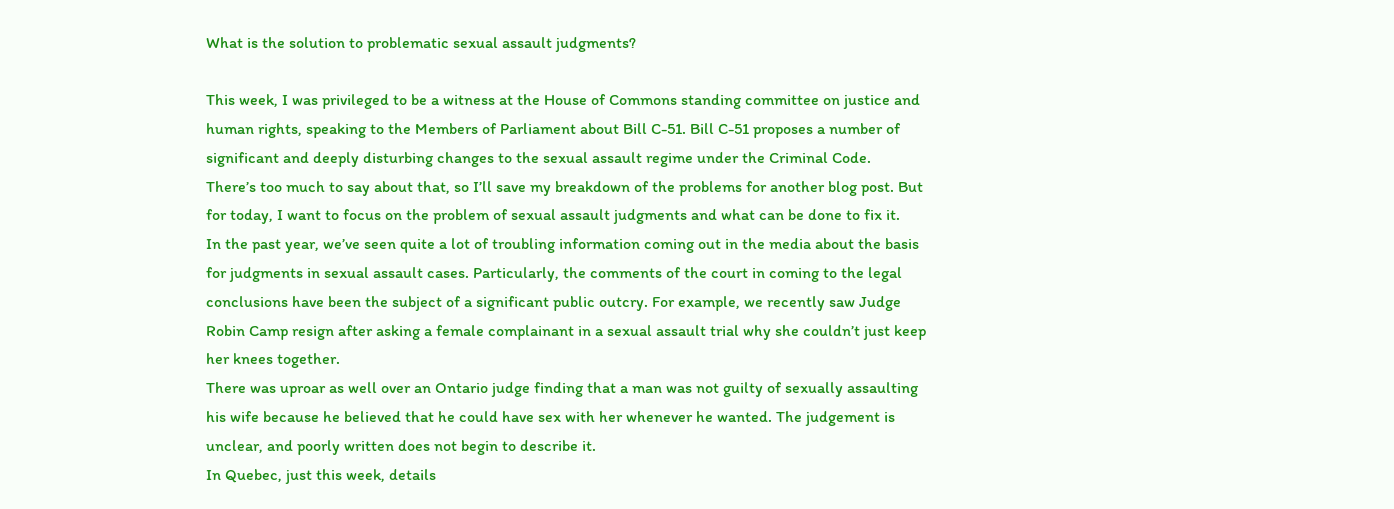What is the solution to problematic sexual assault judgments?

This week, I was privileged to be a witness at the House of Commons standing committee on justice and human rights, speaking to the Members of Parliament about Bill C-51. Bill C-51 proposes a number of significant and deeply disturbing changes to the sexual assault regime under the Criminal Code.
There’s too much to say about that, so I’ll save my breakdown of the problems for another blog post. But for today, I want to focus on the problem of sexual assault judgments and what can be done to fix it.
In the past year, we’ve seen quite a lot of troubling information coming out in the media about the basis for judgments in sexual assault cases. Particularly, the comments of the court in coming to the legal conclusions have been the subject of a significant public outcry. For example, we recently saw Judge Robin Camp resign after asking a female complainant in a sexual assault trial why she couldn’t just keep her knees together.
There was uproar as well over an Ontario judge finding that a man was not guilty of sexually assaulting his wife because he believed that he could have sex with her whenever he wanted. The judgement is unclear, and poorly written does not begin to describe it.
In Quebec, just this week, details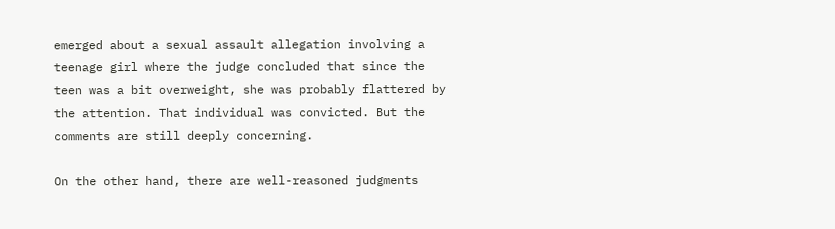emerged about a sexual assault allegation involving a teenage girl where the judge concluded that since the teen was a bit overweight, she was probably flattered by the attention. That individual was convicted. But the comments are still deeply concerning.

On the other hand, there are well-reasoned judgments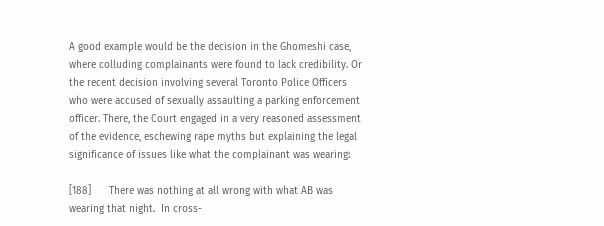A good example would be the decision in the Ghomeshi case, where colluding complainants were found to lack credibility. Or the recent decision involving several Toronto Police Officers who were accused of sexually assaulting a parking enforcement officer. There, the Court engaged in a very reasoned assessment of the evidence, eschewing rape myths but explaining the legal significance of issues like what the complainant was wearing:

[188]      There was nothing at all wrong with what AB was wearing that night.  In cross-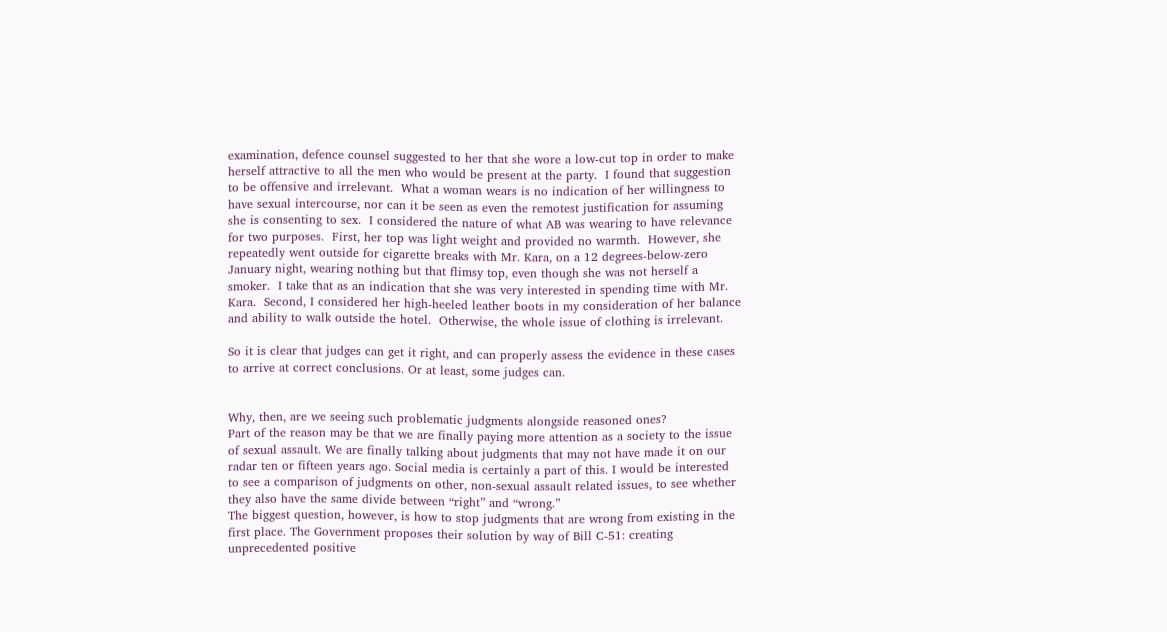examination, defence counsel suggested to her that she wore a low-cut top in order to make herself attractive to all the men who would be present at the party.  I found that suggestion to be offensive and irrelevant.  What a woman wears is no indication of her willingness to have sexual intercourse, nor can it be seen as even the remotest justification for assuming she is consenting to sex.  I considered the nature of what AB was wearing to have relevance for two purposes.  First, her top was light weight and provided no warmth.  However, she repeatedly went outside for cigarette breaks with Mr. Kara, on a 12 degrees-below-zero January night, wearing nothing but that flimsy top, even though she was not herself a smoker.  I take that as an indication that she was very interested in spending time with Mr. Kara.  Second, I considered her high-heeled leather boots in my consideration of her balance and ability to walk outside the hotel.  Otherwise, the whole issue of clothing is irrelevant.

So it is clear that judges can get it right, and can properly assess the evidence in these cases to arrive at correct conclusions. Or at least, some judges can.


Why, then, are we seeing such problematic judgments alongside reasoned ones?
Part of the reason may be that we are finally paying more attention as a society to the issue of sexual assault. We are finally talking about judgments that may not have made it on our radar ten or fifteen years ago. Social media is certainly a part of this. I would be interested to see a comparison of judgments on other, non-sexual assault related issues, to see whether they also have the same divide between “right” and “wrong.”
The biggest question, however, is how to stop judgments that are wrong from existing in the first place. The Government proposes their solution by way of Bill C-51: creating unprecedented positive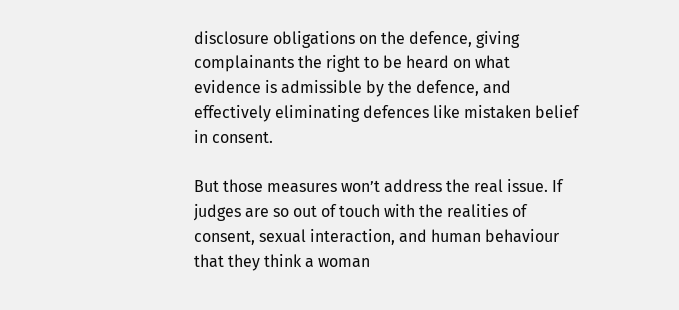disclosure obligations on the defence, giving complainants the right to be heard on what evidence is admissible by the defence, and effectively eliminating defences like mistaken belief in consent.

But those measures won’t address the real issue. If judges are so out of touch with the realities of consent, sexual interaction, and human behaviour that they think a woman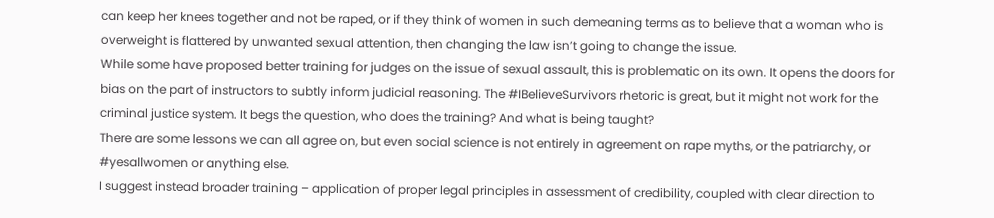can keep her knees together and not be raped, or if they think of women in such demeaning terms as to believe that a woman who is overweight is flattered by unwanted sexual attention, then changing the law isn’t going to change the issue.
While some have proposed better training for judges on the issue of sexual assault, this is problematic on its own. It opens the doors for bias on the part of instructors to subtly inform judicial reasoning. The #IBelieveSurvivors rhetoric is great, but it might not work for the criminal justice system. It begs the question, who does the training? And what is being taught?
There are some lessons we can all agree on, but even social science is not entirely in agreement on rape myths, or the patriarchy, or #yesallwomen or anything else.
I suggest instead broader training – application of proper legal principles in assessment of credibility, coupled with clear direction to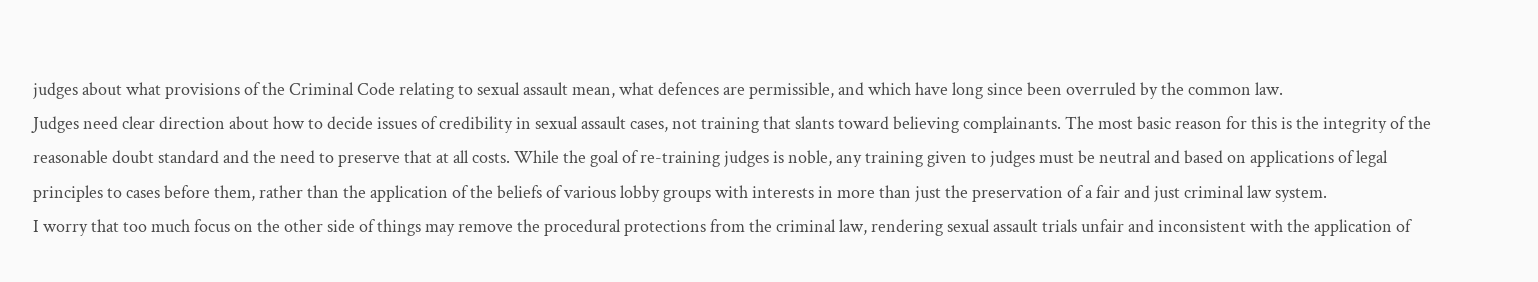judges about what provisions of the Criminal Code relating to sexual assault mean, what defences are permissible, and which have long since been overruled by the common law.
Judges need clear direction about how to decide issues of credibility in sexual assault cases, not training that slants toward believing complainants. The most basic reason for this is the integrity of the reasonable doubt standard and the need to preserve that at all costs. While the goal of re-training judges is noble, any training given to judges must be neutral and based on applications of legal principles to cases before them, rather than the application of the beliefs of various lobby groups with interests in more than just the preservation of a fair and just criminal law system.
I worry that too much focus on the other side of things may remove the procedural protections from the criminal law, rendering sexual assault trials unfair and inconsistent with the application of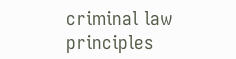criminal law principles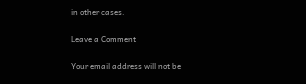in other cases.

Leave a Comment

Your email address will not be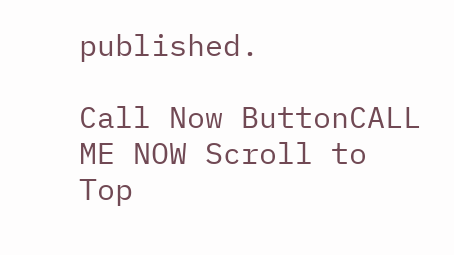published.

Call Now ButtonCALL ME NOW Scroll to Top